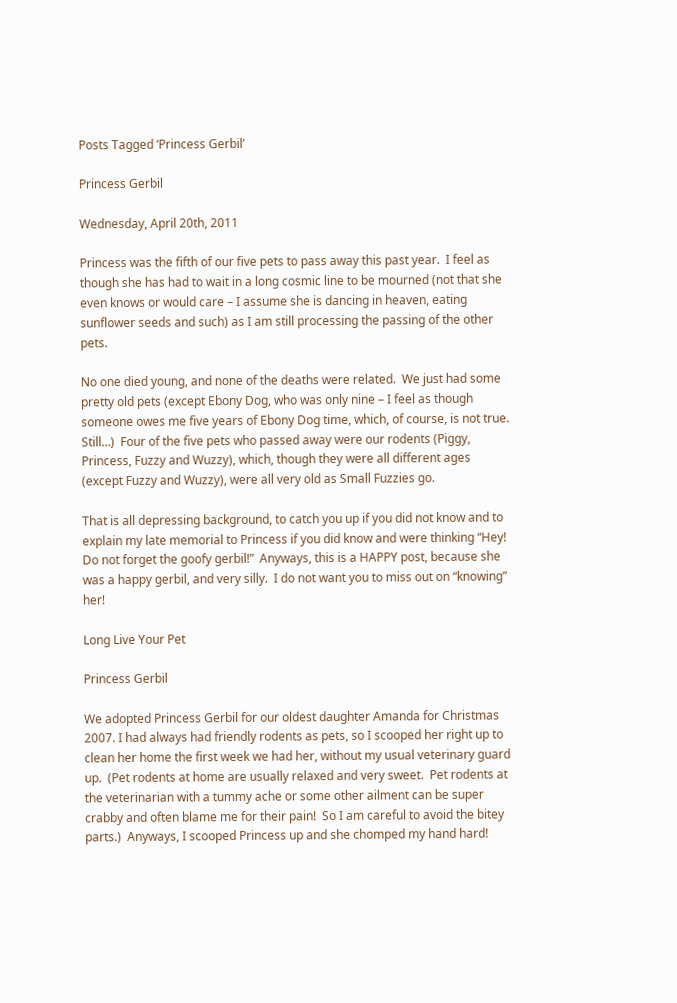Posts Tagged ‘Princess Gerbil’

Princess Gerbil

Wednesday, April 20th, 2011

Princess was the fifth of our five pets to pass away this past year.  I feel as though she has had to wait in a long cosmic line to be mourned (not that she even knows or would care – I assume she is dancing in heaven, eating sunflower seeds and such) as I am still processing the passing of the other pets.

No one died young, and none of the deaths were related.  We just had some pretty old pets (except Ebony Dog, who was only nine – I feel as though someone owes me five years of Ebony Dog time, which, of course, is not true.  Still…)  Four of the five pets who passed away were our rodents (Piggy, Princess, Fuzzy and Wuzzy), which, though they were all different ages (except Fuzzy and Wuzzy), were all very old as Small Fuzzies go.

That is all depressing background, to catch you up if you did not know and to explain my late memorial to Princess if you did know and were thinking “Hey!  Do not forget the goofy gerbil!”  Anyways, this is a HAPPY post, because she was a happy gerbil, and very silly.  I do not want you to miss out on “knowing” her!

Long Live Your Pet

Princess Gerbil

We adopted Princess Gerbil for our oldest daughter Amanda for Christmas 2007. I had always had friendly rodents as pets, so I scooped her right up to clean her home the first week we had her, without my usual veterinary guard up.  (Pet rodents at home are usually relaxed and very sweet.  Pet rodents at the veterinarian with a tummy ache or some other ailment can be super crabby and often blame me for their pain!  So I am careful to avoid the bitey parts.)  Anyways, I scooped Princess up and she chomped my hand hard!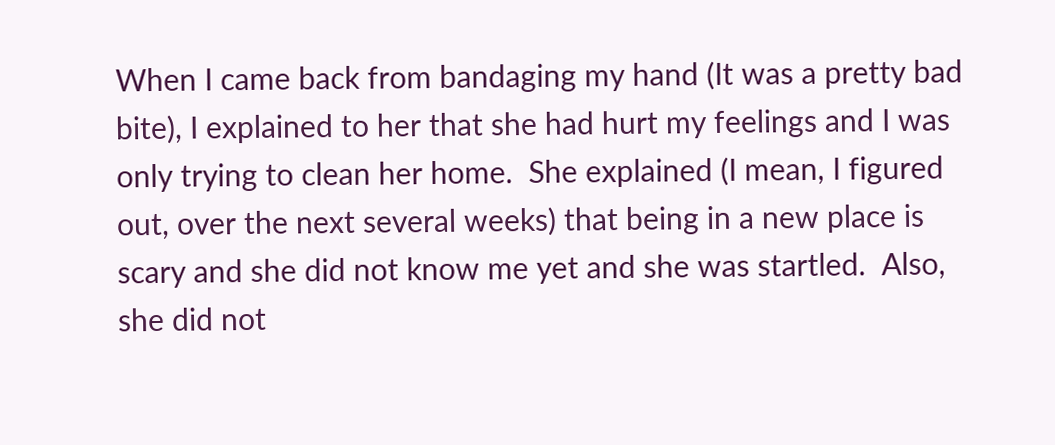When I came back from bandaging my hand (It was a pretty bad bite), I explained to her that she had hurt my feelings and I was only trying to clean her home.  She explained (I mean, I figured out, over the next several weeks) that being in a new place is scary and she did not know me yet and she was startled.  Also, she did not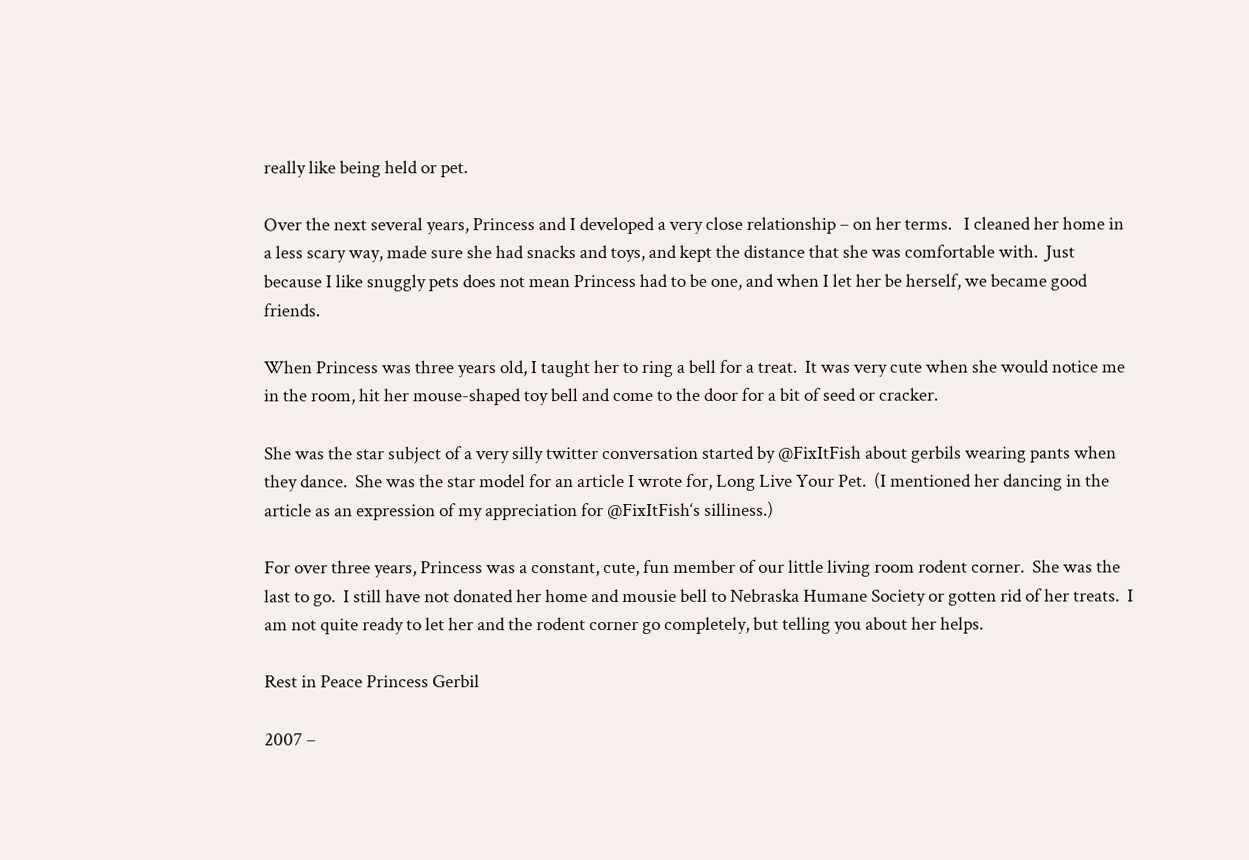really like being held or pet.

Over the next several years, Princess and I developed a very close relationship – on her terms.   I cleaned her home in a less scary way, made sure she had snacks and toys, and kept the distance that she was comfortable with.  Just because I like snuggly pets does not mean Princess had to be one, and when I let her be herself, we became good friends.

When Princess was three years old, I taught her to ring a bell for a treat.  It was very cute when she would notice me in the room, hit her mouse-shaped toy bell and come to the door for a bit of seed or cracker.

She was the star subject of a very silly twitter conversation started by @FixItFish about gerbils wearing pants when they dance.  She was the star model for an article I wrote for, Long Live Your Pet.  (I mentioned her dancing in the article as an expression of my appreciation for @FixItFish‘s silliness.)

For over three years, Princess was a constant, cute, fun member of our little living room rodent corner.  She was the last to go.  I still have not donated her home and mousie bell to Nebraska Humane Society or gotten rid of her treats.  I am not quite ready to let her and the rodent corner go completely, but telling you about her helps.

Rest in Peace Princess Gerbil

2007 –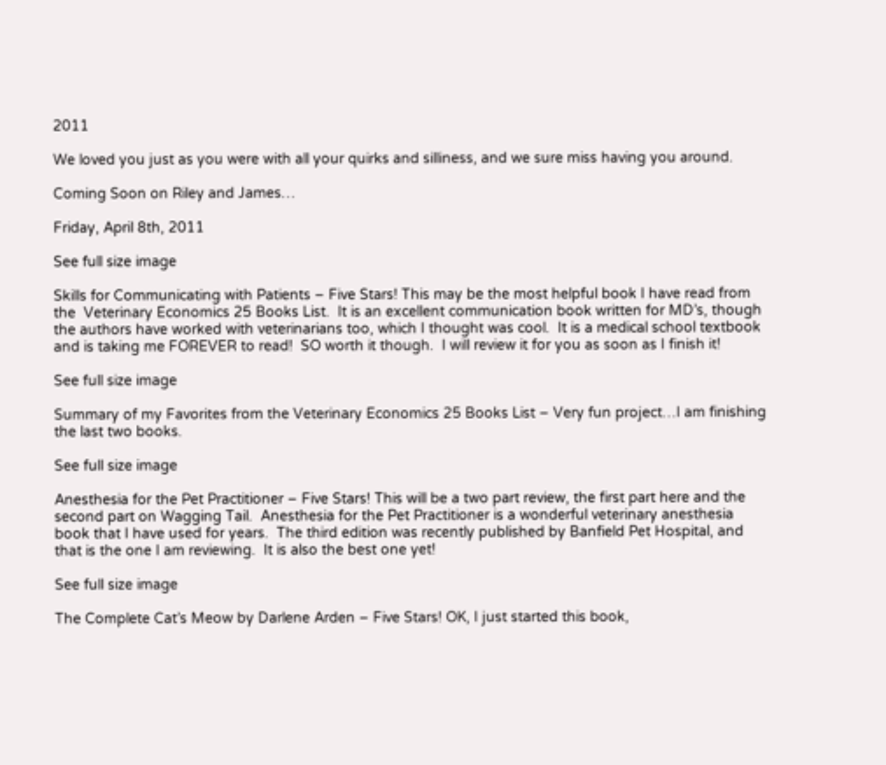2011

We loved you just as you were with all your quirks and silliness, and we sure miss having you around.

Coming Soon on Riley and James…

Friday, April 8th, 2011

See full size image

Skills for Communicating with Patients – Five Stars! This may be the most helpful book I have read from the  Veterinary Economics 25 Books List.  It is an excellent communication book written for MD’s, though the authors have worked with veterinarians too, which I thought was cool.  It is a medical school textbook and is taking me FOREVER to read!  SO worth it though.  I will review it for you as soon as I finish it!

See full size image

Summary of my Favorites from the Veterinary Economics 25 Books List – Very fun project…I am finishing the last two books.

See full size image

Anesthesia for the Pet Practitioner – Five Stars! This will be a two part review, the first part here and the second part on Wagging Tail.  Anesthesia for the Pet Practitioner is a wonderful veterinary anesthesia book that I have used for years.  The third edition was recently published by Banfield Pet Hospital, and that is the one I am reviewing.  It is also the best one yet!

See full size image

The Complete Cat’s Meow by Darlene Arden – Five Stars! OK, I just started this book,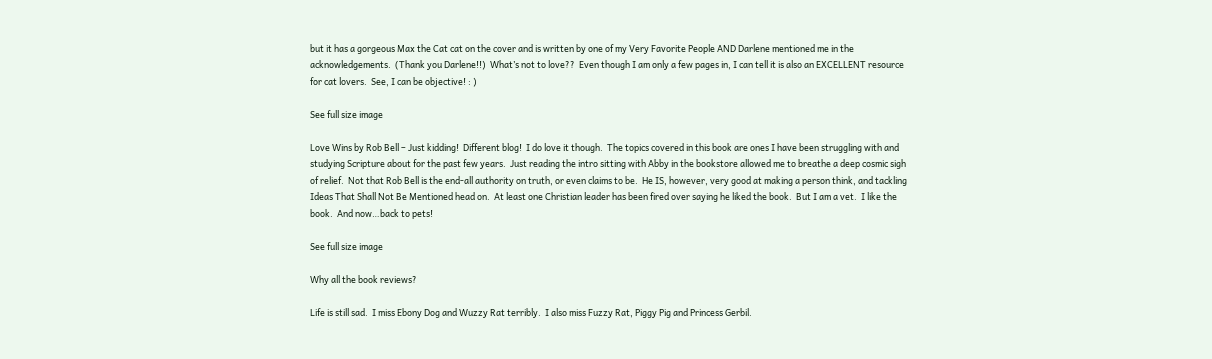but it has a gorgeous Max the Cat cat on the cover and is written by one of my Very Favorite People AND Darlene mentioned me in the acknowledgements.  (Thank you Darlene!!)  What’s not to love??  Even though I am only a few pages in, I can tell it is also an EXCELLENT resource for cat lovers.  See, I can be objective! : )

See full size image

Love Wins by Rob Bell – Just kidding!  Different blog!  I do love it though.  The topics covered in this book are ones I have been struggling with and studying Scripture about for the past few years.  Just reading the intro sitting with Abby in the bookstore allowed me to breathe a deep cosmic sigh of relief.  Not that Rob Bell is the end-all authority on truth, or even claims to be.  He IS, however, very good at making a person think, and tackling Ideas That Shall Not Be Mentioned head on.  At least one Christian leader has been fired over saying he liked the book.  But I am a vet.  I like the book.  And now…back to pets!

See full size image

Why all the book reviews?

Life is still sad.  I miss Ebony Dog and Wuzzy Rat terribly.  I also miss Fuzzy Rat, Piggy Pig and Princess Gerbil.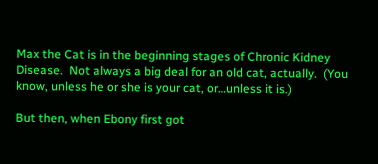Max the Cat is in the beginning stages of Chronic Kidney Disease.  Not always a big deal for an old cat, actually.  (You know, unless he or she is your cat, or…unless it is.)

But then, when Ebony first got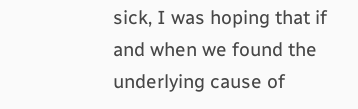sick, I was hoping that if and when we found the underlying cause of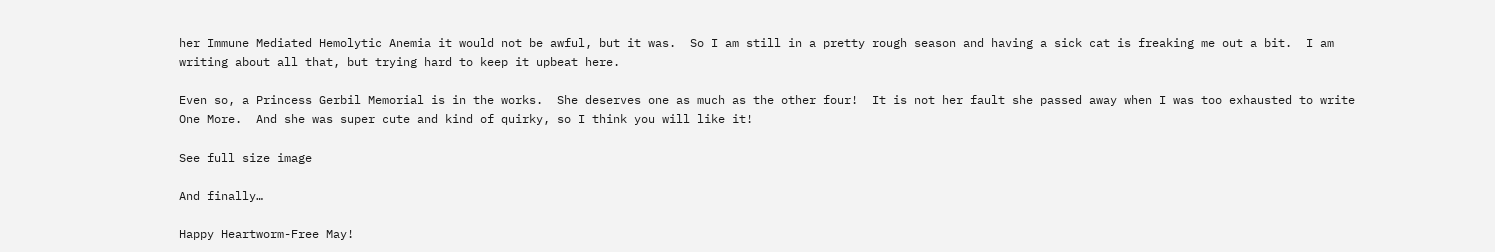her Immune Mediated Hemolytic Anemia it would not be awful, but it was.  So I am still in a pretty rough season and having a sick cat is freaking me out a bit.  I am writing about all that, but trying hard to keep it upbeat here.

Even so, a Princess Gerbil Memorial is in the works.  She deserves one as much as the other four!  It is not her fault she passed away when I was too exhausted to write One More.  And she was super cute and kind of quirky, so I think you will like it!

See full size image

And finally…

Happy Heartworm-Free May!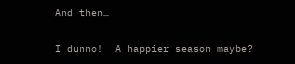And then…

I dunno!  A happier season maybe?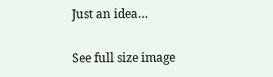Just an idea…

See full size image